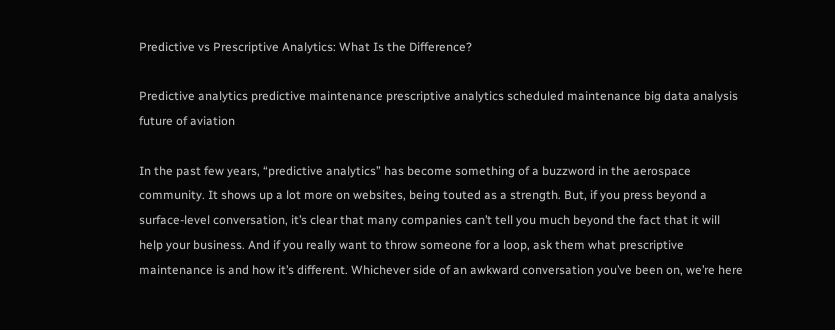Predictive vs Prescriptive Analytics: What Is the Difference?

Predictive analytics predictive maintenance prescriptive analytics scheduled maintenance big data analysis future of aviation

In the past few years, “predictive analytics” has become something of a buzzword in the aerospace community. It shows up a lot more on websites, being touted as a strength. But, if you press beyond a surface-level conversation, it’s clear that many companies can’t tell you much beyond the fact that it will help your business. And if you really want to throw someone for a loop, ask them what prescriptive maintenance is and how it’s different. Whichever side of an awkward conversation you’ve been on, we’re here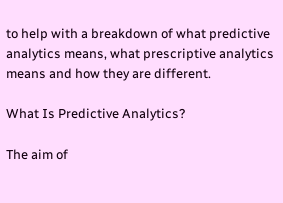to help with a breakdown of what predictive analytics means, what prescriptive analytics means and how they are different.

What Is Predictive Analytics?

The aim of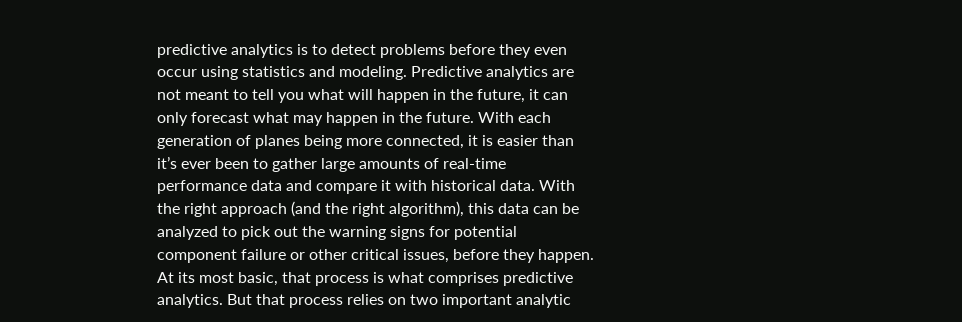predictive analytics is to detect problems before they even occur using statistics and modeling. Predictive analytics are not meant to tell you what will happen in the future, it can only forecast what may happen in the future. With each generation of planes being more connected, it is easier than it’s ever been to gather large amounts of real-time performance data and compare it with historical data. With the right approach (and the right algorithm), this data can be analyzed to pick out the warning signs for potential component failure or other critical issues, before they happen. At its most basic, that process is what comprises predictive analytics. But that process relies on two important analytic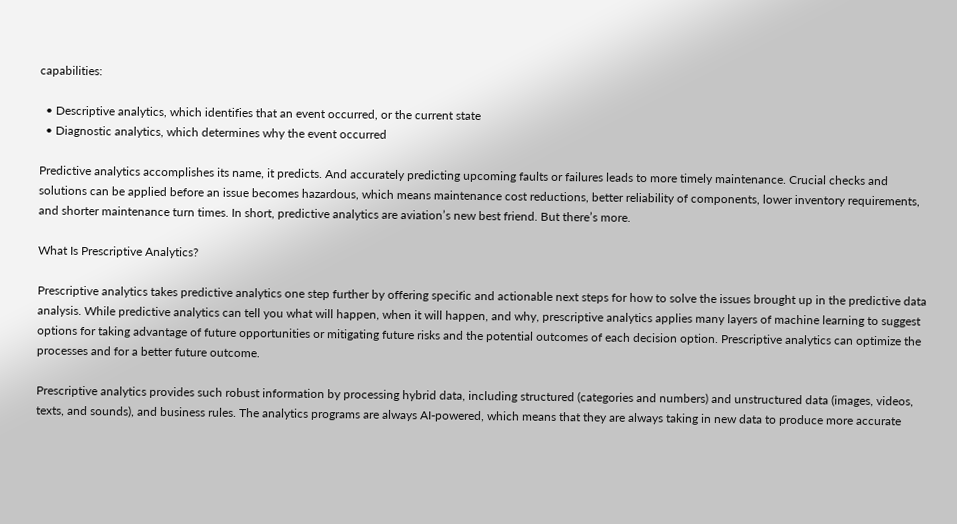capabilities:

  • Descriptive analytics, which identifies that an event occurred, or the current state
  • Diagnostic analytics, which determines why the event occurred

Predictive analytics accomplishes its name, it predicts. And accurately predicting upcoming faults or failures leads to more timely maintenance. Crucial checks and solutions can be applied before an issue becomes hazardous, which means maintenance cost reductions, better reliability of components, lower inventory requirements, and shorter maintenance turn times. In short, predictive analytics are aviation’s new best friend. But there’s more.

What Is Prescriptive Analytics?

Prescriptive analytics takes predictive analytics one step further by offering specific and actionable next steps for how to solve the issues brought up in the predictive data analysis. While predictive analytics can tell you what will happen, when it will happen, and why, prescriptive analytics applies many layers of machine learning to suggest options for taking advantage of future opportunities or mitigating future risks and the potential outcomes of each decision option. Prescriptive analytics can optimize the processes and for a better future outcome.

Prescriptive analytics provides such robust information by processing hybrid data, including structured (categories and numbers) and unstructured data (images, videos, texts, and sounds), and business rules. The analytics programs are always AI-powered, which means that they are always taking in new data to produce more accurate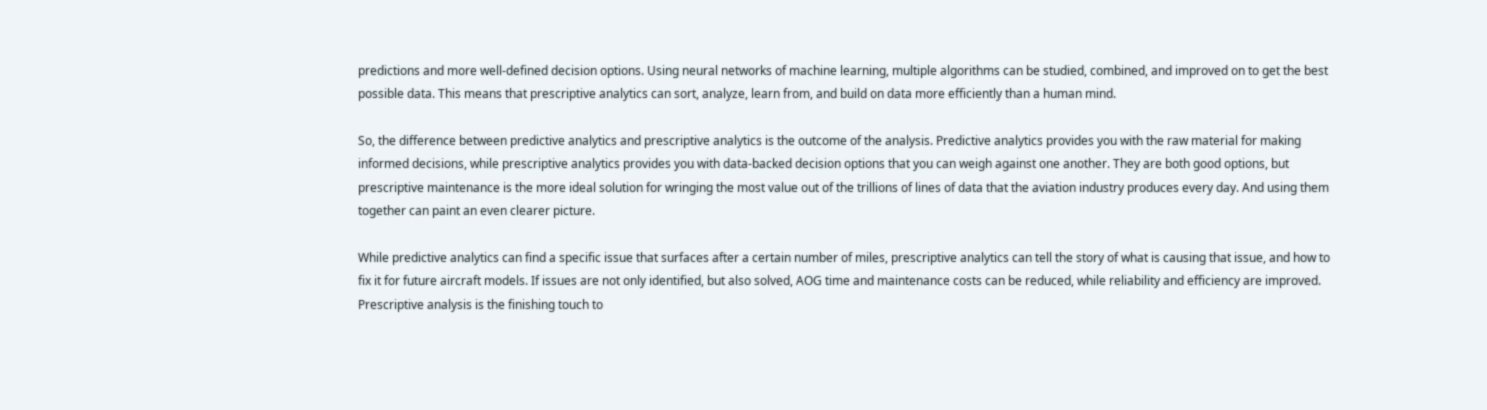predictions and more well-defined decision options. Using neural networks of machine learning, multiple algorithms can be studied, combined, and improved on to get the best possible data. This means that prescriptive analytics can sort, analyze, learn from, and build on data more efficiently than a human mind.

So, the difference between predictive analytics and prescriptive analytics is the outcome of the analysis. Predictive analytics provides you with the raw material for making informed decisions, while prescriptive analytics provides you with data-backed decision options that you can weigh against one another. They are both good options, but prescriptive maintenance is the more ideal solution for wringing the most value out of the trillions of lines of data that the aviation industry produces every day. And using them together can paint an even clearer picture.

While predictive analytics can find a specific issue that surfaces after a certain number of miles, prescriptive analytics can tell the story of what is causing that issue, and how to fix it for future aircraft models. If issues are not only identified, but also solved, AOG time and maintenance costs can be reduced, while reliability and efficiency are improved. Prescriptive analysis is the finishing touch to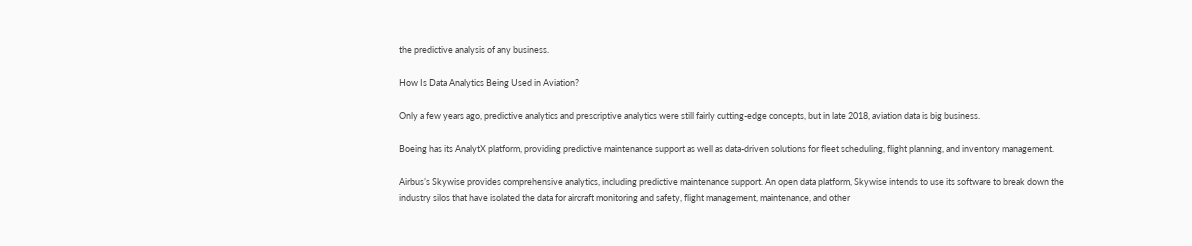the predictive analysis of any business.

How Is Data Analytics Being Used in Aviation?

Only a few years ago, predictive analytics and prescriptive analytics were still fairly cutting-edge concepts, but in late 2018, aviation data is big business.

Boeing has its AnalytX platform, providing predictive maintenance support as well as data-driven solutions for fleet scheduling, flight planning, and inventory management.

Airbus’s Skywise provides comprehensive analytics, including predictive maintenance support. An open data platform, Skywise intends to use its software to break down the industry silos that have isolated the data for aircraft monitoring and safety, flight management, maintenance, and other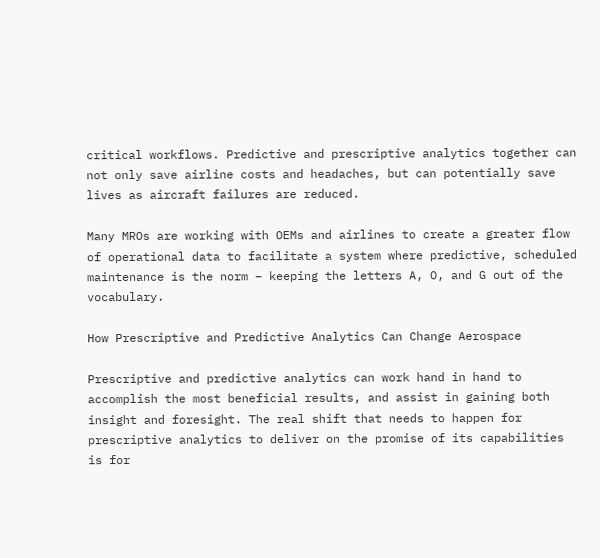critical workflows. Predictive and prescriptive analytics together can not only save airline costs and headaches, but can potentially save lives as aircraft failures are reduced.

Many MROs are working with OEMs and airlines to create a greater flow of operational data to facilitate a system where predictive, scheduled maintenance is the norm – keeping the letters A, O, and G out of the vocabulary.

How Prescriptive and Predictive Analytics Can Change Aerospace

Prescriptive and predictive analytics can work hand in hand to accomplish the most beneficial results, and assist in gaining both insight and foresight. The real shift that needs to happen for prescriptive analytics to deliver on the promise of its capabilities is for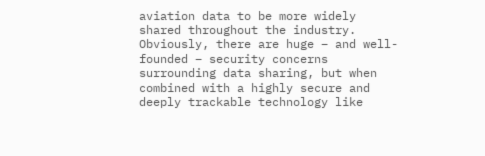aviation data to be more widely shared throughout the industry. Obviously, there are huge – and well-founded – security concerns surrounding data sharing, but when combined with a highly secure and deeply trackable technology like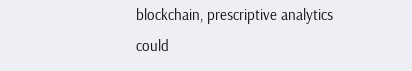blockchain, prescriptive analytics could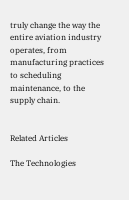truly change the way the entire aviation industry operates, from manufacturing practices to scheduling maintenance, to the supply chain.


Related Articles

The Technologies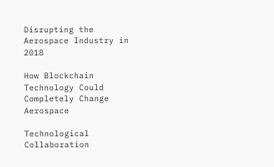Disrupting the Aerospace Industry in 2018

How Blockchain Technology Could Completely Change Aerospace

Technological Collaboration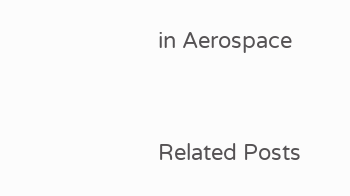in Aerospace


Related Posts